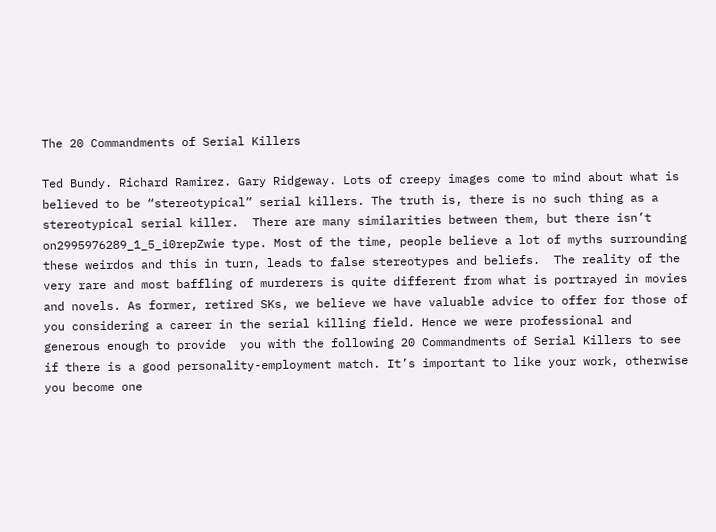The 20 Commandments of Serial Killers

Ted Bundy. Richard Ramirez. Gary Ridgeway. Lots of creepy images come to mind about what is believed to be “stereotypical” serial killers. The truth is, there is no such thing as a stereotypical serial killer.  There are many similarities between them, but there isn’t on2995976289_1_5_i0repZwie type. Most of the time, people believe a lot of myths surrounding these weirdos and this in turn, leads to false stereotypes and beliefs.  The reality of the very rare and most baffling of murderers is quite different from what is portrayed in movies and novels. As former, retired SKs, we believe we have valuable advice to offer for those of you considering a career in the serial killing field. Hence we were professional and generous enough to provide  you with the following 20 Commandments of Serial Killers to see if there is a good personality-employment match. It’s important to like your work, otherwise you become one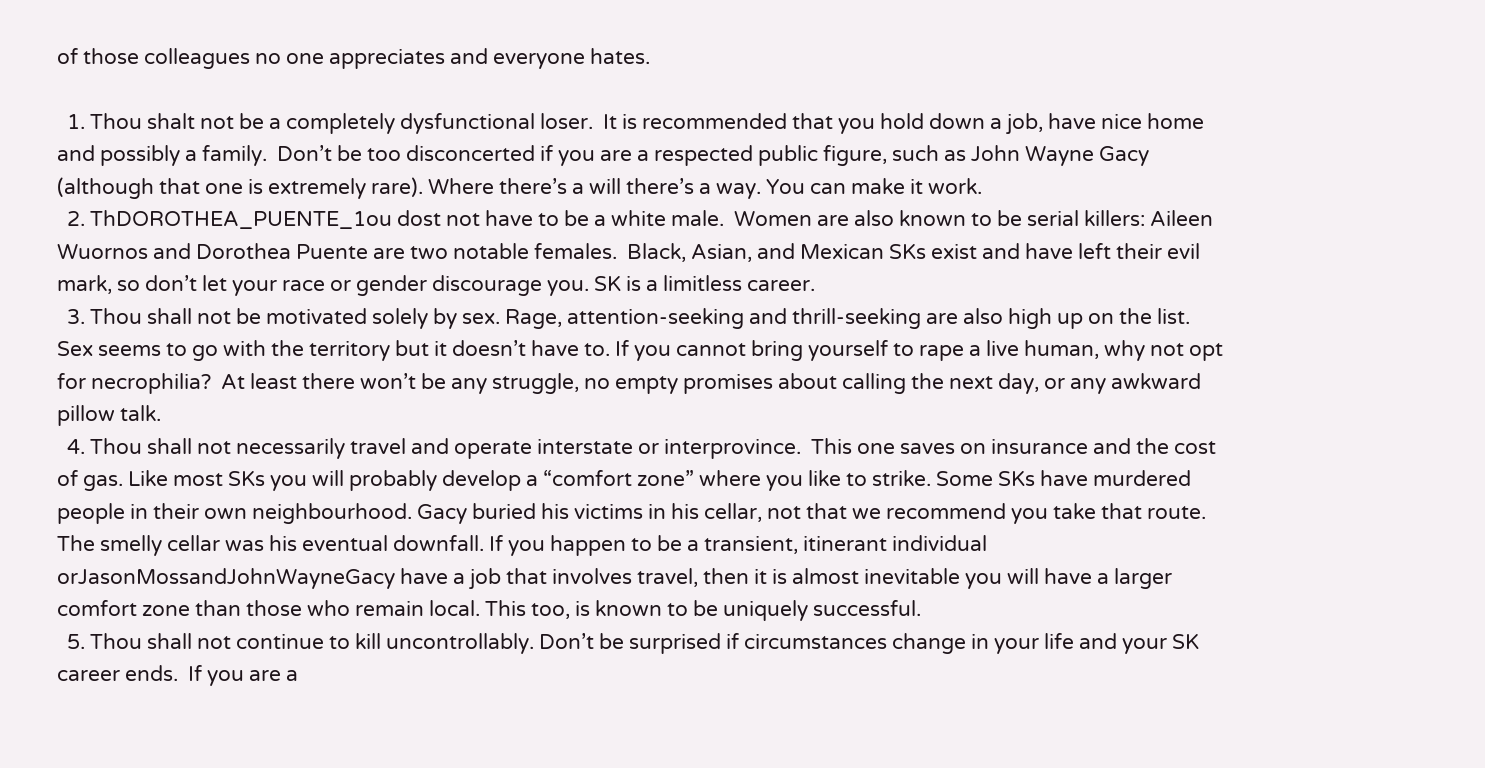of those colleagues no one appreciates and everyone hates.

  1. Thou shalt not be a completely dysfunctional loser.  It is recommended that you hold down a job, have nice home and possibly a family.  Don’t be too disconcerted if you are a respected public figure, such as John Wayne Gacy (although that one is extremely rare). Where there’s a will there’s a way. You can make it work.
  2. ThDOROTHEA_PUENTE_1ou dost not have to be a white male.  Women are also known to be serial killers: Aileen Wuornos and Dorothea Puente are two notable females.  Black, Asian, and Mexican SKs exist and have left their evil mark, so don’t let your race or gender discourage you. SK is a limitless career.
  3. Thou shall not be motivated solely by sex. Rage, attention-seeking and thrill-seeking are also high up on the list.  Sex seems to go with the territory but it doesn’t have to. If you cannot bring yourself to rape a live human, why not opt for necrophilia?  At least there won’t be any struggle, no empty promises about calling the next day, or any awkward pillow talk.
  4. Thou shall not necessarily travel and operate interstate or interprovince.  This one saves on insurance and the cost of gas. Like most SKs you will probably develop a “comfort zone” where you like to strike. Some SKs have murdered people in their own neighbourhood. Gacy buried his victims in his cellar, not that we recommend you take that route. The smelly cellar was his eventual downfall. If you happen to be a transient, itinerant individual orJasonMossandJohnWayneGacy have a job that involves travel, then it is almost inevitable you will have a larger comfort zone than those who remain local. This too, is known to be uniquely successful.
  5. Thou shall not continue to kill uncontrollably. Don’t be surprised if circumstances change in your life and your SK career ends.  If you are a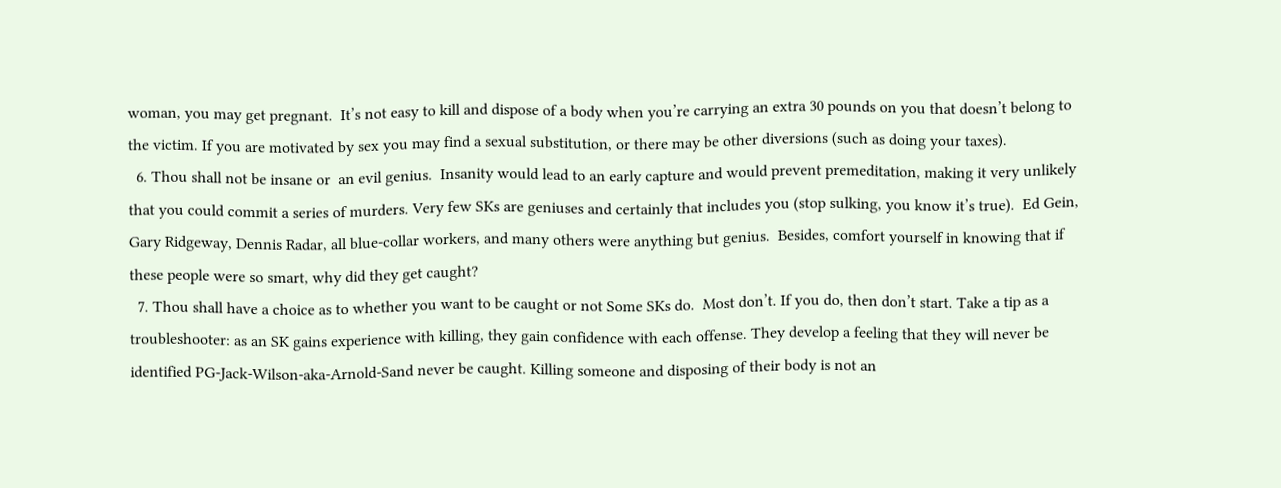woman, you may get pregnant.  It’s not easy to kill and dispose of a body when you’re carrying an extra 30 pounds on you that doesn’t belong to the victim. If you are motivated by sex you may find a sexual substitution, or there may be other diversions (such as doing your taxes).
  6. Thou shall not be insane or  an evil genius.  Insanity would lead to an early capture and would prevent premeditation, making it very unlikely that you could commit a series of murders. Very few SKs are geniuses and certainly that includes you (stop sulking, you know it’s true).  Ed Gein, Gary Ridgeway, Dennis Radar, all blue-collar workers, and many others were anything but genius.  Besides, comfort yourself in knowing that if these people were so smart, why did they get caught?
  7. Thou shall have a choice as to whether you want to be caught or not Some SKs do.  Most don’t. If you do, then don’t start. Take a tip as a troubleshooter: as an SK gains experience with killing, they gain confidence with each offense. They develop a feeling that they will never be identified PG-Jack-Wilson-aka-Arnold-Sand never be caught. Killing someone and disposing of their body is not an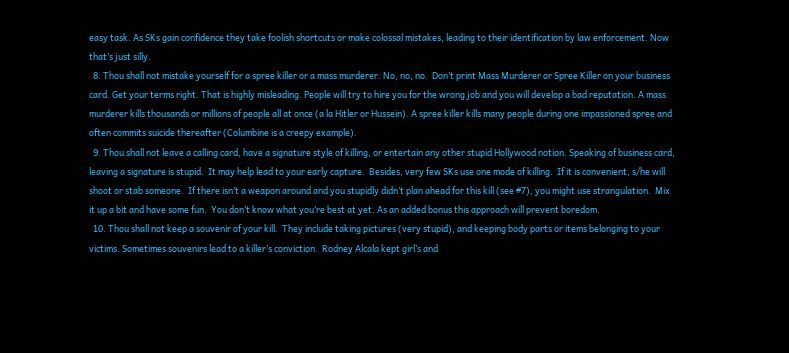easy task. As SKs gain confidence they take foolish shortcuts or make colossal mistakes, leading to their identification by law enforcement. Now that’s just silly.
  8. Thou shall not mistake yourself for a spree killer or a mass murderer. No, no, no.  Don’t print Mass Murderer or Spree Killer on your business card. Get your terms right. That is highly misleading. People will try to hire you for the wrong job and you will develop a bad reputation. A mass murderer kills thousands or millions of people all at once (a la Hitler or Hussein). A spree killer kills many people during one impassioned spree and often commits suicide thereafter (Columbine is a creepy example).
  9. Thou shall not leave a calling card, have a signature style of killing, or entertain any other stupid Hollywood notion. Speaking of business card, leaving a signature is stupid.  It may help lead to your early capture.  Besides, very few SKs use one mode of killing.  If it is convenient, s/he will shoot or stab someone.  If there isn’t a weapon around and you stupidly didn’t plan ahead for this kill (see #7), you might use strangulation.  Mix it up a bit and have some fun.  You don’t know what you’re best at yet. As an added bonus this approach will prevent boredom.
  10. Thou shall not keep a souvenir of your kill.  They include taking pictures (very stupid), and keeping body parts or items belonging to your victims. Sometimes souvenirs lead to a killer’s conviction.  Rodney Alcala kept girl’s and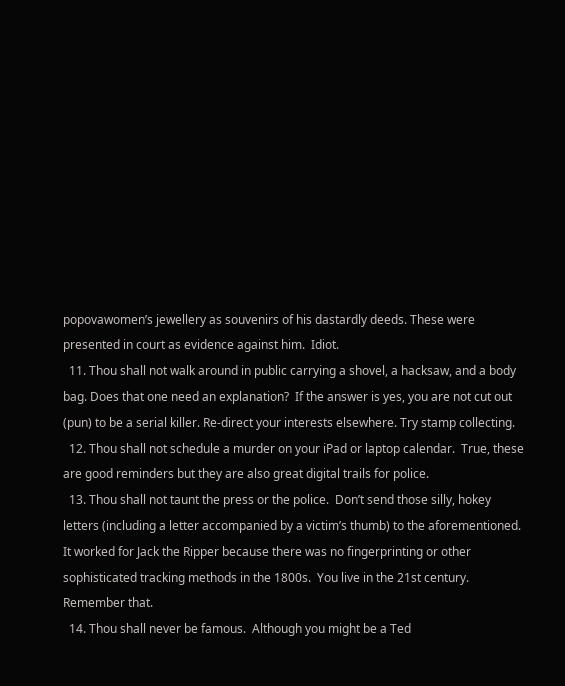popovawomen’s jewellery as souvenirs of his dastardly deeds. These were presented in court as evidence against him.  Idiot.
  11. Thou shall not walk around in public carrying a shovel, a hacksaw, and a body bag. Does that one need an explanation?  If the answer is yes, you are not cut out (pun) to be a serial killer. Re-direct your interests elsewhere. Try stamp collecting.
  12. Thou shall not schedule a murder on your iPad or laptop calendar.  True, these are good reminders but they are also great digital trails for police.
  13. Thou shall not taunt the press or the police.  Don’t send those silly, hokey letters (including a letter accompanied by a victim’s thumb) to the aforementioned. It worked for Jack the Ripper because there was no fingerprinting or other sophisticated tracking methods in the 1800s.  You live in the 21st century.  Remember that.
  14. Thou shall never be famous.  Although you might be a Ted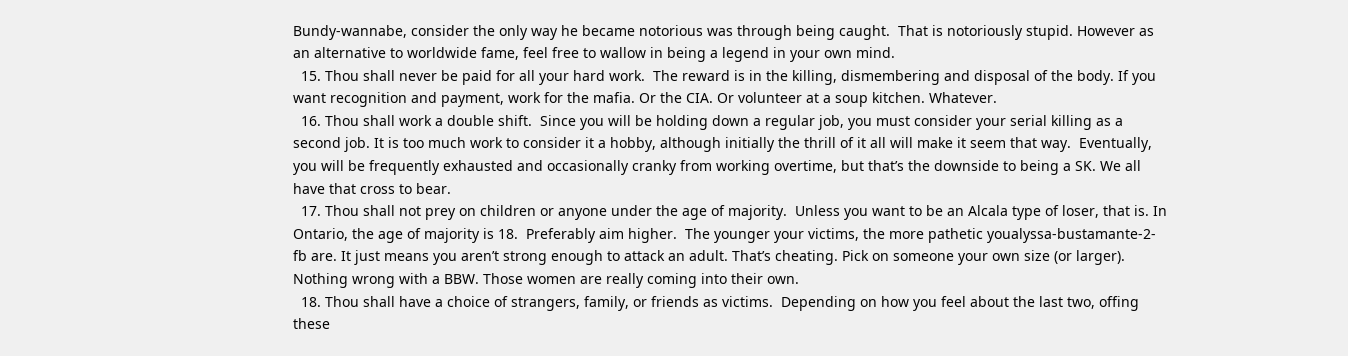Bundy-wannabe, consider the only way he became notorious was through being caught.  That is notoriously stupid. However as an alternative to worldwide fame, feel free to wallow in being a legend in your own mind.
  15. Thou shall never be paid for all your hard work.  The reward is in the killing, dismembering and disposal of the body. If you want recognition and payment, work for the mafia. Or the CIA. Or volunteer at a soup kitchen. Whatever.
  16. Thou shall work a double shift.  Since you will be holding down a regular job, you must consider your serial killing as a second job. It is too much work to consider it a hobby, although initially the thrill of it all will make it seem that way.  Eventually, you will be frequently exhausted and occasionally cranky from working overtime, but that’s the downside to being a SK. We all have that cross to bear.
  17. Thou shall not prey on children or anyone under the age of majority.  Unless you want to be an Alcala type of loser, that is. In Ontario, the age of majority is 18.  Preferably aim higher.  The younger your victims, the more pathetic youalyssa-bustamante-2-fb are. It just means you aren’t strong enough to attack an adult. That’s cheating. Pick on someone your own size (or larger). Nothing wrong with a BBW. Those women are really coming into their own.
  18. Thou shall have a choice of strangers, family, or friends as victims.  Depending on how you feel about the last two, offing these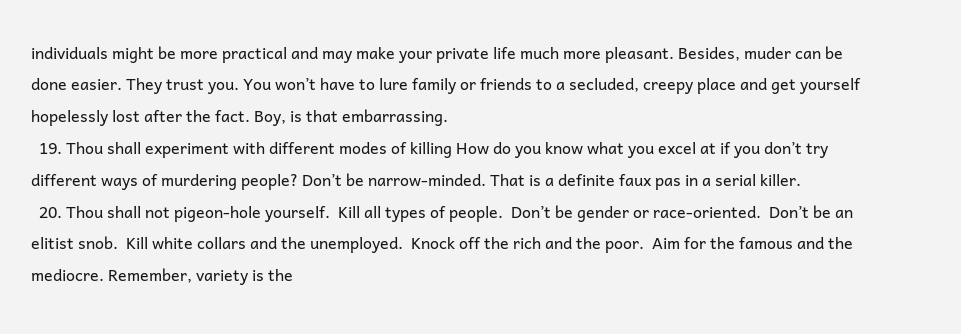individuals might be more practical and may make your private life much more pleasant. Besides, muder can be done easier. They trust you. You won’t have to lure family or friends to a secluded, creepy place and get yourself hopelessly lost after the fact. Boy, is that embarrassing.
  19. Thou shall experiment with different modes of killing How do you know what you excel at if you don’t try different ways of murdering people? Don’t be narrow-minded. That is a definite faux pas in a serial killer.
  20. Thou shall not pigeon-hole yourself.  Kill all types of people.  Don’t be gender or race-oriented.  Don’t be an elitist snob.  Kill white collars and the unemployed.  Knock off the rich and the poor.  Aim for the famous and the mediocre. Remember, variety is the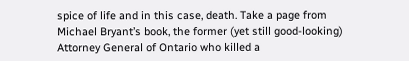spice of life and in this case, death. Take a page from Michael Bryant’s book, the former (yet still good-looking) Attorney General of Ontario who killed a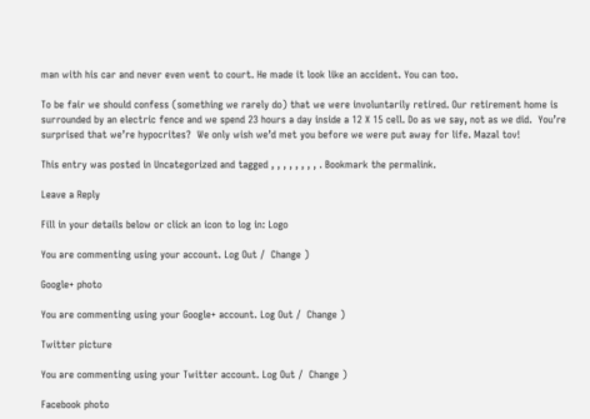man with his car and never even went to court. He made it look like an accident. You can too.

To be fair we should confess (something we rarely do) that we were involuntarily retired. Our retirement home is surrounded by an electric fence and we spend 23 hours a day inside a 12 X 15 cell. Do as we say, not as we did.  You’re surprised that we’re hypocrites?  We only wish we’d met you before we were put away for life. Mazal tov!

This entry was posted in Uncategorized and tagged , , , , , , , , . Bookmark the permalink.

Leave a Reply

Fill in your details below or click an icon to log in: Logo

You are commenting using your account. Log Out /  Change )

Google+ photo

You are commenting using your Google+ account. Log Out /  Change )

Twitter picture

You are commenting using your Twitter account. Log Out /  Change )

Facebook photo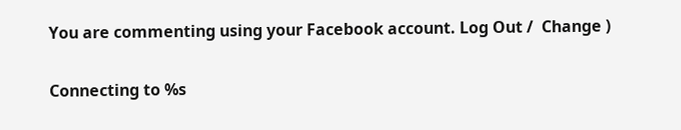You are commenting using your Facebook account. Log Out /  Change )


Connecting to %s